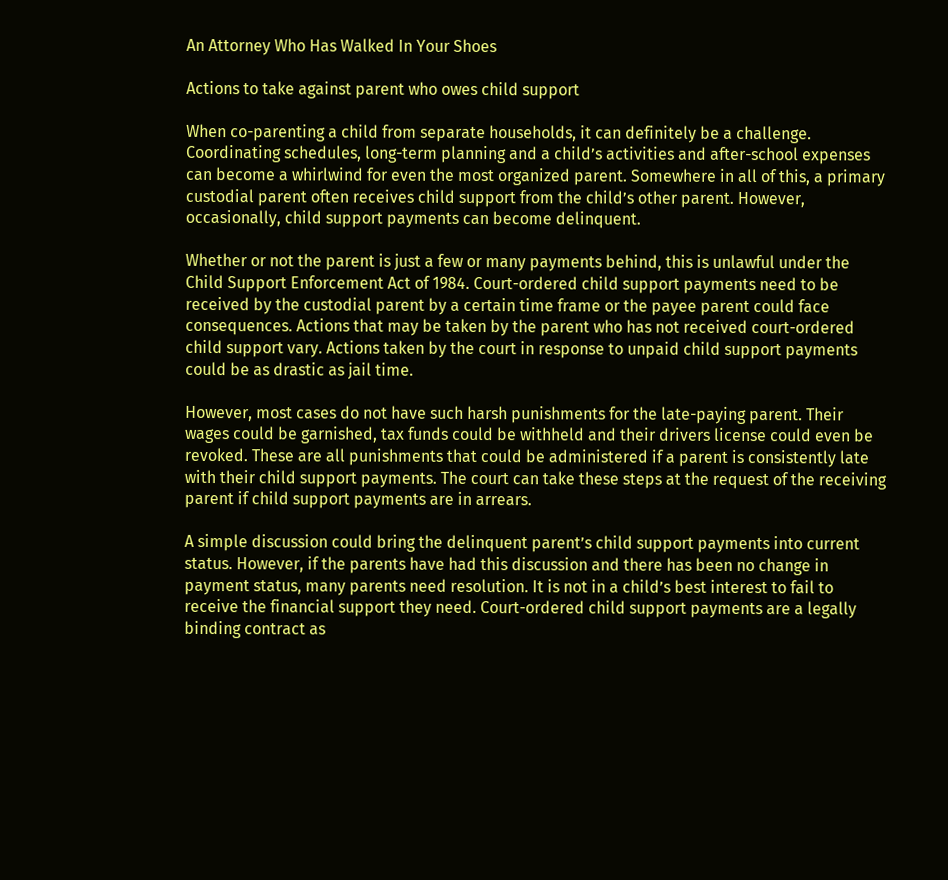An Attorney Who Has Walked In Your Shoes

Actions to take against parent who owes child support

When co-parenting a child from separate households, it can definitely be a challenge. Coordinating schedules, long-term planning and a child’s activities and after-school expenses can become a whirlwind for even the most organized parent. Somewhere in all of this, a primary custodial parent often receives child support from the child’s other parent. However, occasionally, child support payments can become delinquent.

Whether or not the parent is just a few or many payments behind, this is unlawful under the Child Support Enforcement Act of 1984. Court-ordered child support payments need to be received by the custodial parent by a certain time frame or the payee parent could face consequences. Actions that may be taken by the parent who has not received court-ordered child support vary. Actions taken by the court in response to unpaid child support payments could be as drastic as jail time.

However, most cases do not have such harsh punishments for the late-paying parent. Their wages could be garnished, tax funds could be withheld and their drivers license could even be revoked. These are all punishments that could be administered if a parent is consistently late with their child support payments. The court can take these steps at the request of the receiving parent if child support payments are in arrears.

A simple discussion could bring the delinquent parent’s child support payments into current status. However, if the parents have had this discussion and there has been no change in payment status, many parents need resolution. It is not in a child’s best interest to fail to receive the financial support they need. Court-ordered child support payments are a legally binding contract as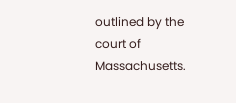outlined by the court of Massachusetts.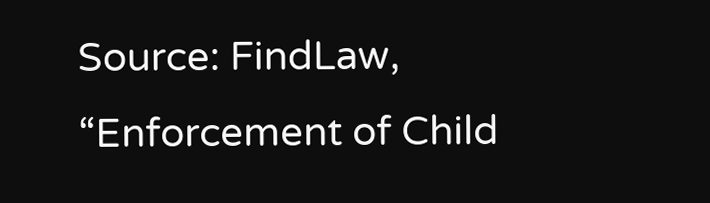Source: FindLaw, “Enforcement of Child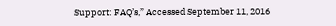Support: FAQ’s,” Accessed September 11, 2016